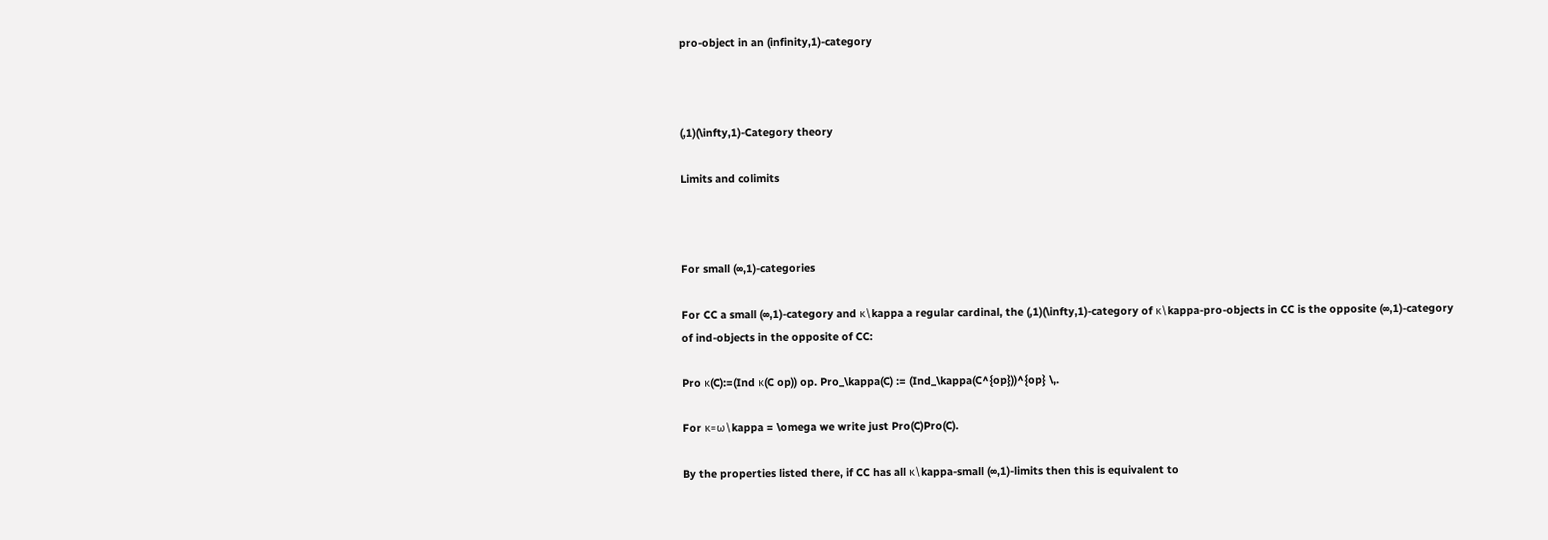pro-object in an (infinity,1)-category



(,1)(\infty,1)-Category theory

Limits and colimits



For small (∞,1)-categories

For CC a small (∞,1)-category and κ\kappa a regular cardinal, the (,1)(\infty,1)-category of κ\kappa-pro-objects in CC is the opposite (∞,1)-category of ind-objects in the opposite of CC:

Pro κ(C):=(Ind κ(C op)) op. Pro_\kappa(C) := (Ind_\kappa(C^{op}))^{op} \,.

For κ=ω\kappa = \omega we write just Pro(C)Pro(C).

By the properties listed there, if CC has all κ\kappa-small (∞,1)-limits then this is equivalent to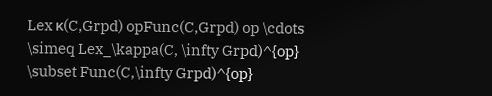Lex κ(C,Grpd) opFunc(C,Grpd) op \cdots \simeq Lex_\kappa(C, \infty Grpd)^{op} \subset Func(C,\infty Grpd)^{op}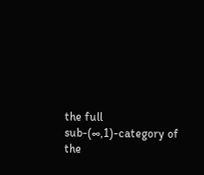the full sub-(∞,1)-category of the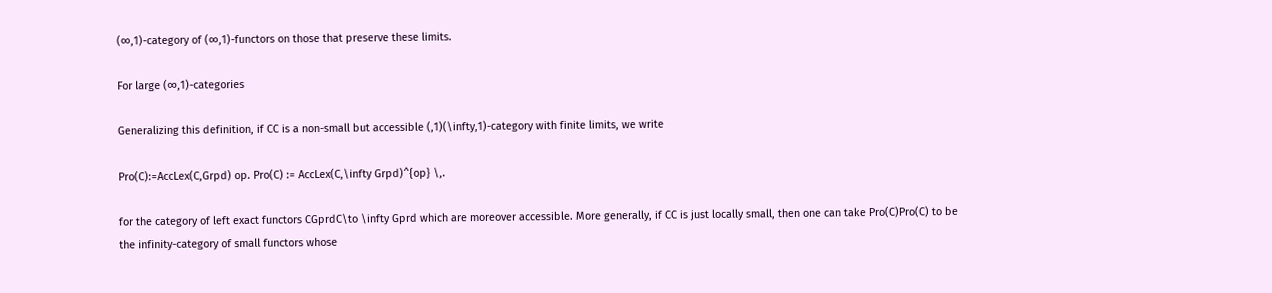(∞,1)-category of (∞,1)-functors on those that preserve these limits.

For large (∞,1)-categories

Generalizing this definition, if CC is a non-small but accessible (,1)(\infty,1)-category with finite limits, we write

Pro(C):=AccLex(C,Grpd) op. Pro(C) := AccLex(C,\infty Grpd)^{op} \,.

for the category of left exact functors CGprdC\to \infty Gprd which are moreover accessible. More generally, if CC is just locally small, then one can take Pro(C)Pro(C) to be the infinity-category of small functors whose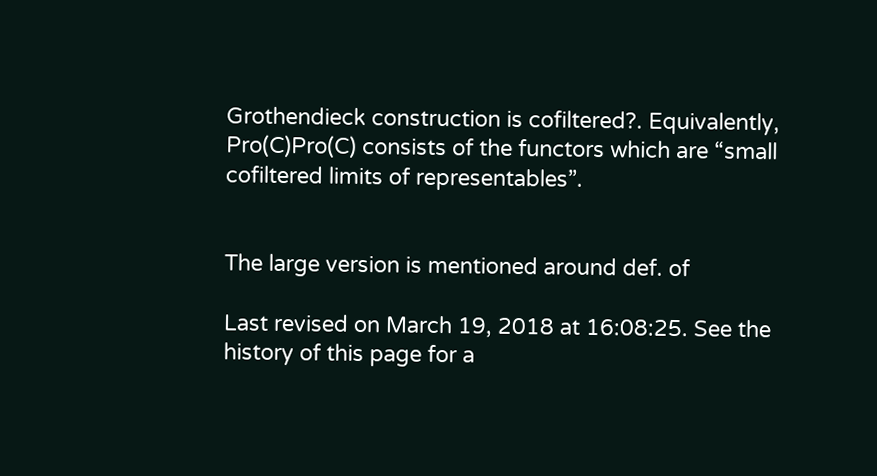Grothendieck construction is cofiltered?. Equivalently, Pro(C)Pro(C) consists of the functors which are “small cofiltered limits of representables”.


The large version is mentioned around def. of

Last revised on March 19, 2018 at 16:08:25. See the history of this page for a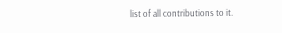list of all contributions to it.